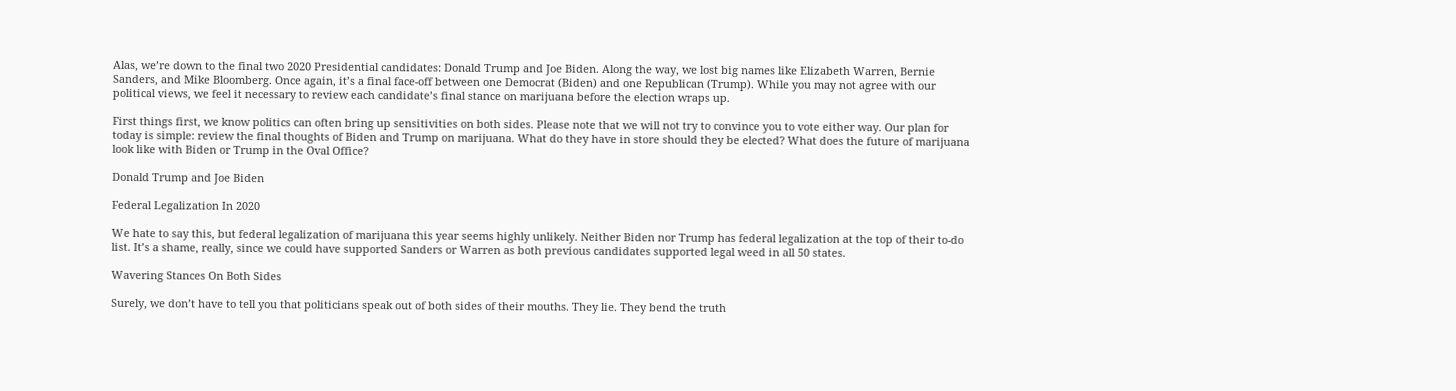Alas, we’re down to the final two 2020 Presidential candidates: Donald Trump and Joe Biden. Along the way, we lost big names like Elizabeth Warren, Bernie Sanders, and Mike Bloomberg. Once again, it’s a final face-off between one Democrat (Biden) and one Republican (Trump). While you may not agree with our political views, we feel it necessary to review each candidate’s final stance on marijuana before the election wraps up.

First things first, we know politics can often bring up sensitivities on both sides. Please note that we will not try to convince you to vote either way. Our plan for today is simple: review the final thoughts of Biden and Trump on marijuana. What do they have in store should they be elected? What does the future of marijuana look like with Biden or Trump in the Oval Office?

Donald Trump and Joe Biden

Federal Legalization In 2020

We hate to say this, but federal legalization of marijuana this year seems highly unlikely. Neither Biden nor Trump has federal legalization at the top of their to-do list. It’s a shame, really, since we could have supported Sanders or Warren as both previous candidates supported legal weed in all 50 states.

Wavering Stances On Both Sides

Surely, we don’t have to tell you that politicians speak out of both sides of their mouths. They lie. They bend the truth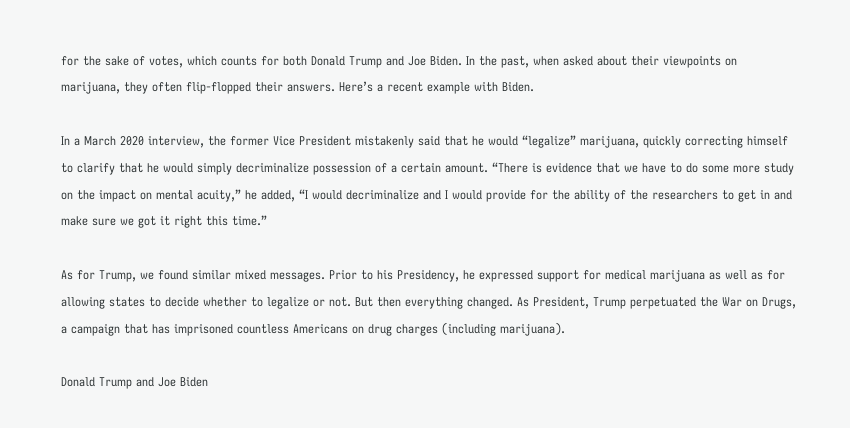for the sake of votes, which counts for both Donald Trump and Joe Biden. In the past, when asked about their viewpoints on marijuana, they often flip-flopped their answers. Here’s a recent example with Biden.

In a March 2020 interview, the former Vice President mistakenly said that he would “legalize” marijuana, quickly correcting himself to clarify that he would simply decriminalize possession of a certain amount. “There is evidence that we have to do some more study on the impact on mental acuity,” he added, “I would decriminalize and I would provide for the ability of the researchers to get in and make sure we got it right this time.”

As for Trump, we found similar mixed messages. Prior to his Presidency, he expressed support for medical marijuana as well as for allowing states to decide whether to legalize or not. But then everything changed. As President, Trump perpetuated the War on Drugs, a campaign that has imprisoned countless Americans on drug charges (including marijuana).

Donald Trump and Joe Biden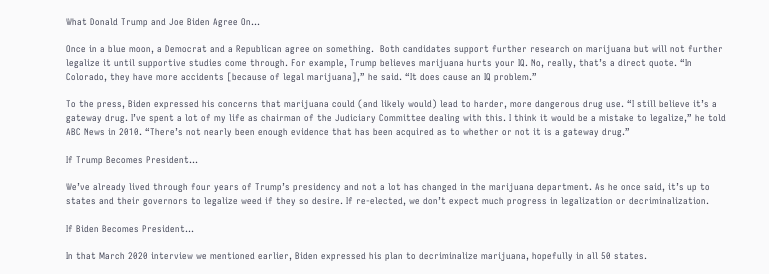What Donald Trump and Joe Biden Agree On…

Once in a blue moon, a Democrat and a Republican agree on something.  Both candidates support further research on marijuana but will not further legalize it until supportive studies come through. For example, Trump believes marijuana hurts your IQ. No, really, that’s a direct quote. “In Colorado, they have more accidents [because of legal marijuana],” he said. “It does cause an IQ problem.”

To the press, Biden expressed his concerns that marijuana could (and likely would) lead to harder, more dangerous drug use. “I still believe it’s a gateway drug. I’ve spent a lot of my life as chairman of the Judiciary Committee dealing with this. I think it would be a mistake to legalize,” he told ABC News in 2010. “There’s not nearly been enough evidence that has been acquired as to whether or not it is a gateway drug.”

If Trump Becomes President…

We’ve already lived through four years of Trump’s presidency and not a lot has changed in the marijuana department. As he once said, it’s up to states and their governors to legalize weed if they so desire. If re-elected, we don’t expect much progress in legalization or decriminalization.

If Biden Becomes President…

In that March 2020 interview we mentioned earlier, Biden expressed his plan to decriminalize marijuana, hopefully in all 50 states.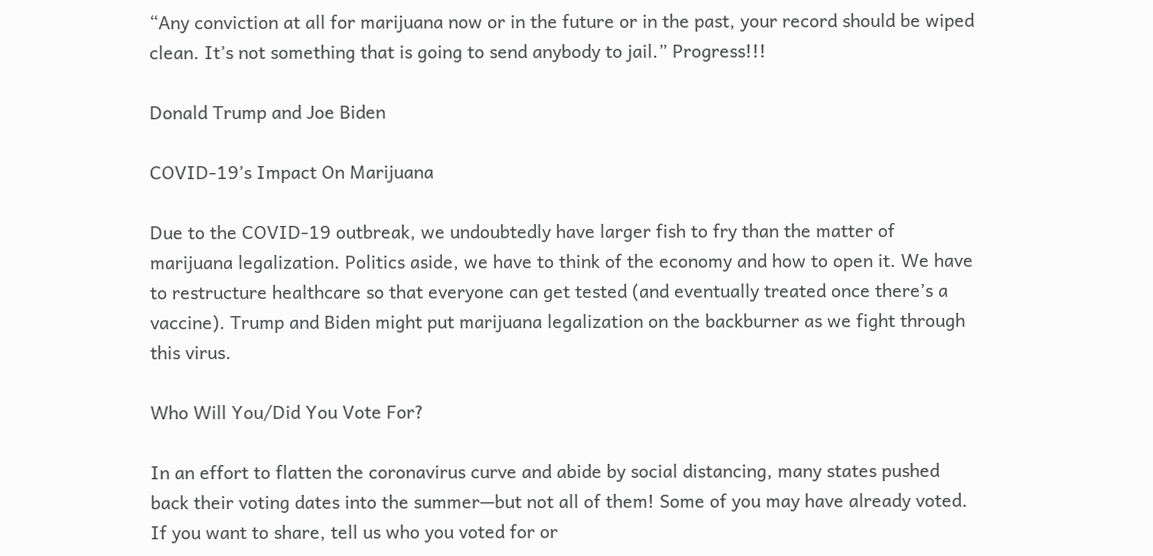“Any conviction at all for marijuana now or in the future or in the past, your record should be wiped clean. It’s not something that is going to send anybody to jail.” Progress!!!

Donald Trump and Joe Biden

COVID-19’s Impact On Marijuana

Due to the COVID-19 outbreak, we undoubtedly have larger fish to fry than the matter of marijuana legalization. Politics aside, we have to think of the economy and how to open it. We have to restructure healthcare so that everyone can get tested (and eventually treated once there’s a vaccine). Trump and Biden might put marijuana legalization on the backburner as we fight through this virus.

Who Will You/Did You Vote For?

In an effort to flatten the coronavirus curve and abide by social distancing, many states pushed back their voting dates into the summer—but not all of them! Some of you may have already voted. If you want to share, tell us who you voted for or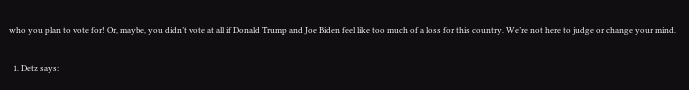who you plan to vote for! Or, maybe, you didn’t vote at all if Donald Trump and Joe Biden feel like too much of a loss for this country. We’re not here to judge or change your mind.

  1. Detz says: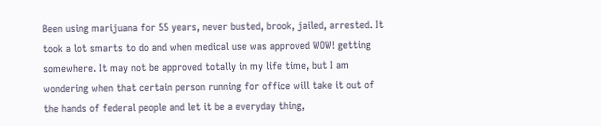Been using marijuana for 55 years, never busted, brook, jailed, arrested. It took a lot smarts to do and when medical use was approved WOW! getting somewhere. It may not be approved totally in my life time, but I am wondering when that certain person running for office will take it out of the hands of federal people and let it be a everyday thing,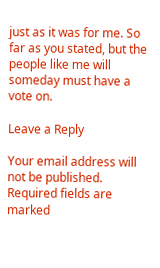just as it was for me. So far as you stated, but the people like me will someday must have a vote on.

Leave a Reply

Your email address will not be published. Required fields are marked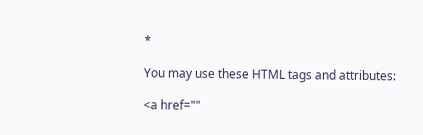*

You may use these HTML tags and attributes:

<a href=""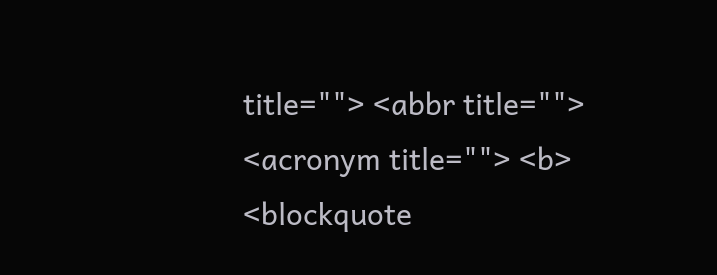title=""> <abbr title=""> <acronym title=""> <b> <blockquote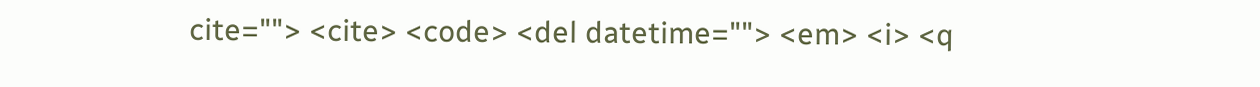cite=""> <cite> <code> <del datetime=""> <em> <i> <q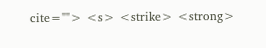cite=""> <s> <strike> <strong>